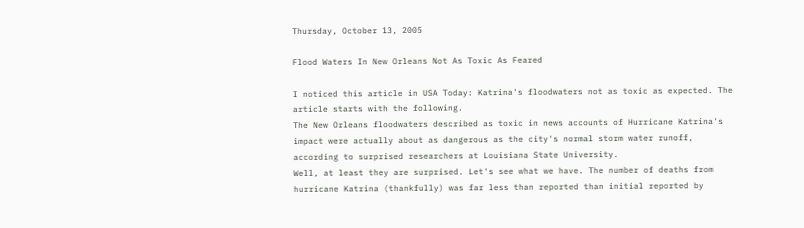Thursday, October 13, 2005

Flood Waters In New Orleans Not As Toxic As Feared

I noticed this article in USA Today: Katrina's floodwaters not as toxic as expected. The article starts with the following.
The New Orleans floodwaters described as toxic in news accounts of Hurricane Katrina's impact were actually about as dangerous as the city's normal storm water runoff, according to surprised researchers at Louisiana State University.
Well, at least they are surprised. Let's see what we have. The number of deaths from hurricane Katrina (thankfully) was far less than reported than initial reported by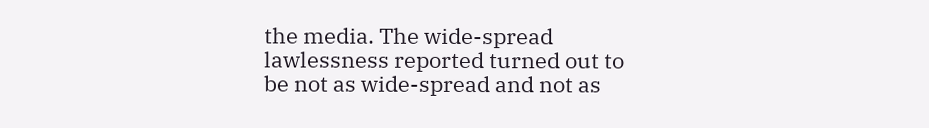the media. The wide-spread lawlessness reported turned out to be not as wide-spread and not as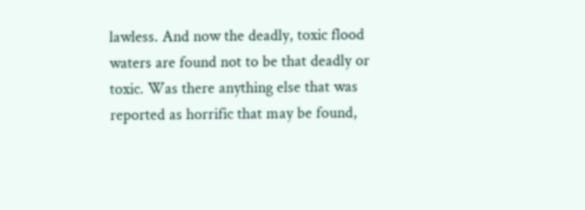lawless. And now the deadly, toxic flood waters are found not to be that deadly or toxic. Was there anything else that was reported as horrific that may be found,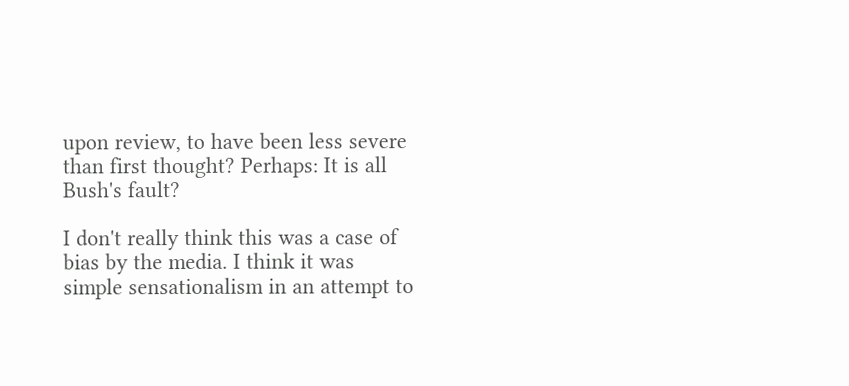upon review, to have been less severe than first thought? Perhaps: It is all Bush's fault?

I don't really think this was a case of bias by the media. I think it was simple sensationalism in an attempt to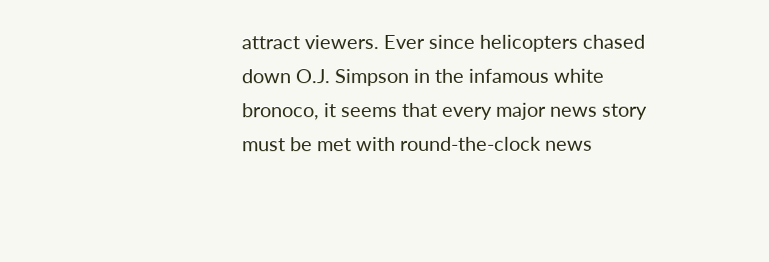attract viewers. Ever since helicopters chased down O.J. Simpson in the infamous white bronoco, it seems that every major news story must be met with round-the-clock news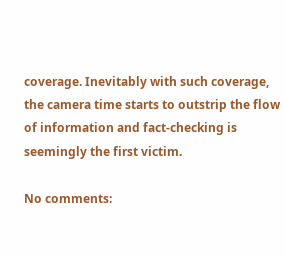coverage. Inevitably with such coverage, the camera time starts to outstrip the flow of information and fact-checking is seemingly the first victim.

No comments: